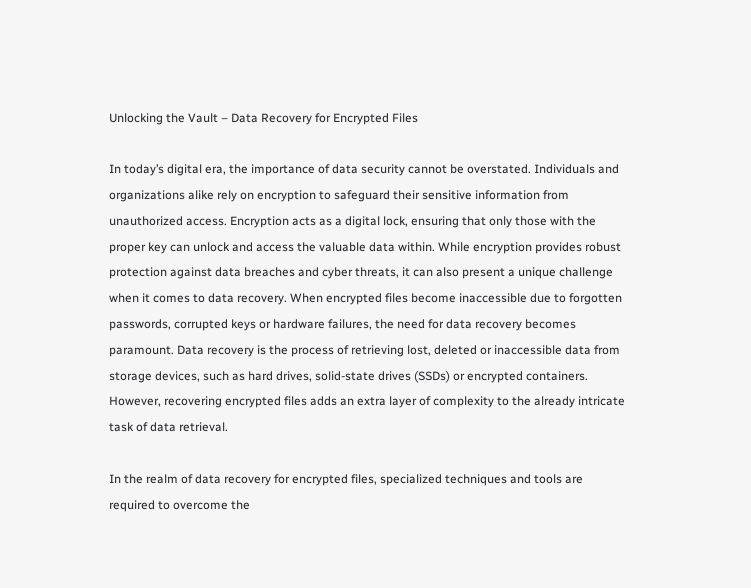Unlocking the Vault – Data Recovery for Encrypted Files

In today’s digital era, the importance of data security cannot be overstated. Individuals and organizations alike rely on encryption to safeguard their sensitive information from unauthorized access. Encryption acts as a digital lock, ensuring that only those with the proper key can unlock and access the valuable data within. While encryption provides robust protection against data breaches and cyber threats, it can also present a unique challenge when it comes to data recovery. When encrypted files become inaccessible due to forgotten passwords, corrupted keys or hardware failures, the need for data recovery becomes paramount. Data recovery is the process of retrieving lost, deleted or inaccessible data from storage devices, such as hard drives, solid-state drives (SSDs) or encrypted containers. However, recovering encrypted files adds an extra layer of complexity to the already intricate task of data retrieval.

In the realm of data recovery for encrypted files, specialized techniques and tools are required to overcome the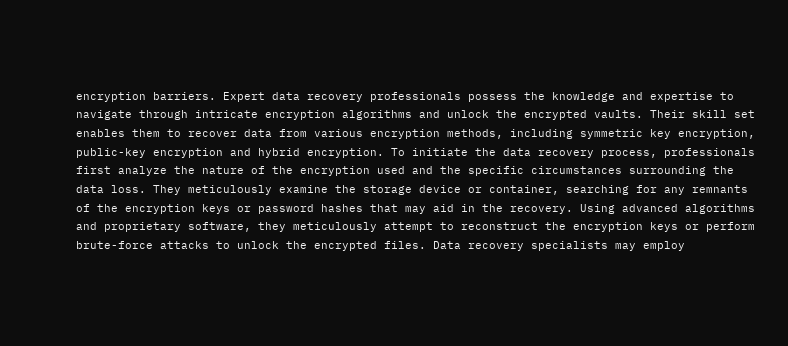encryption barriers. Expert data recovery professionals possess the knowledge and expertise to navigate through intricate encryption algorithms and unlock the encrypted vaults. Their skill set enables them to recover data from various encryption methods, including symmetric key encryption, public-key encryption and hybrid encryption. To initiate the data recovery process, professionals first analyze the nature of the encryption used and the specific circumstances surrounding the data loss. They meticulously examine the storage device or container, searching for any remnants of the encryption keys or password hashes that may aid in the recovery. Using advanced algorithms and proprietary software, they meticulously attempt to reconstruct the encryption keys or perform brute-force attacks to unlock the encrypted files. Data recovery specialists may employ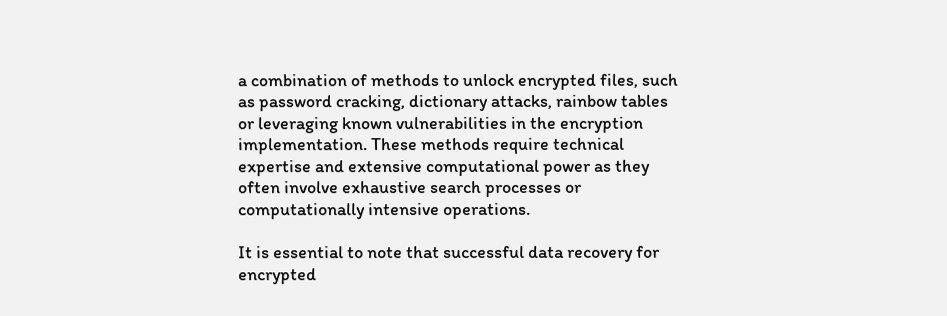a combination of methods to unlock encrypted files, such as password cracking, dictionary attacks, rainbow tables or leveraging known vulnerabilities in the encryption implementation. These methods require technical expertise and extensive computational power as they often involve exhaustive search processes or computationally intensive operations.

It is essential to note that successful data recovery for encrypted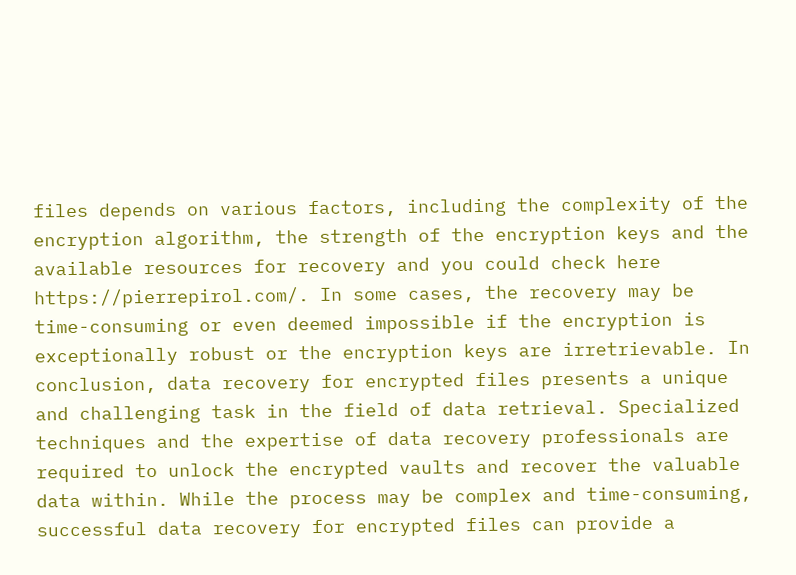files depends on various factors, including the complexity of the encryption algorithm, the strength of the encryption keys and the available resources for recovery and you could check here https://pierrepirol.com/. In some cases, the recovery may be time-consuming or even deemed impossible if the encryption is exceptionally robust or the encryption keys are irretrievable. In conclusion, data recovery for encrypted files presents a unique and challenging task in the field of data retrieval. Specialized techniques and the expertise of data recovery professionals are required to unlock the encrypted vaults and recover the valuable data within. While the process may be complex and time-consuming, successful data recovery for encrypted files can provide a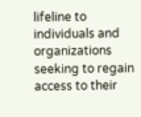lifeline to individuals and organizations seeking to regain access to their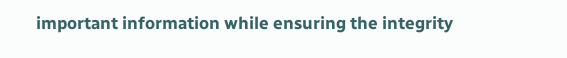important information while ensuring the integrity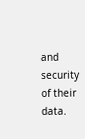and security of their data.